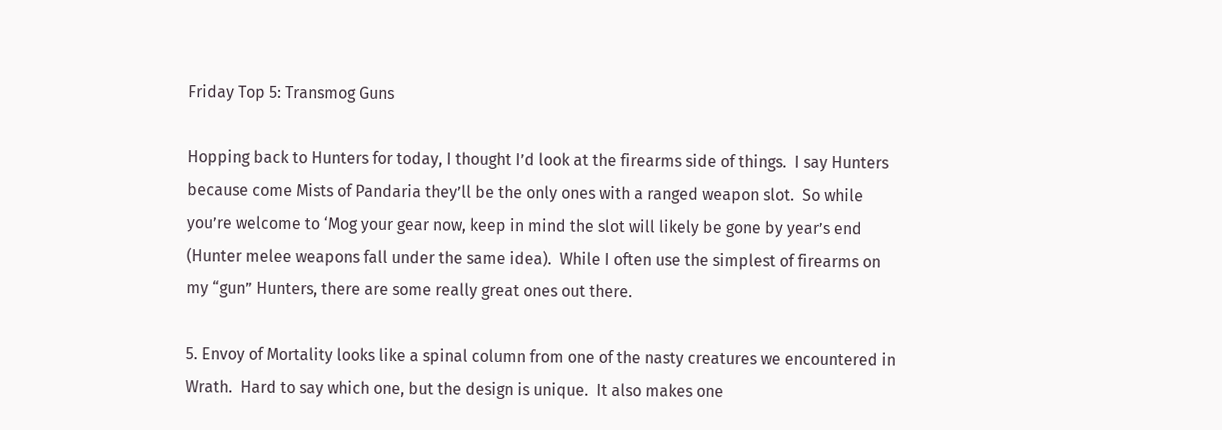Friday Top 5: Transmog Guns

Hopping back to Hunters for today, I thought I’d look at the firearms side of things.  I say Hunters because come Mists of Pandaria they’ll be the only ones with a ranged weapon slot.  So while you’re welcome to ‘Mog your gear now, keep in mind the slot will likely be gone by year’s end (Hunter melee weapons fall under the same idea).  While I often use the simplest of firearms on my “gun” Hunters, there are some really great ones out there.

5. Envoy of Mortality looks like a spinal column from one of the nasty creatures we encountered in Wrath.  Hard to say which one, but the design is unique.  It also makes one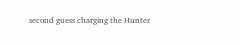second guess charging the Hunter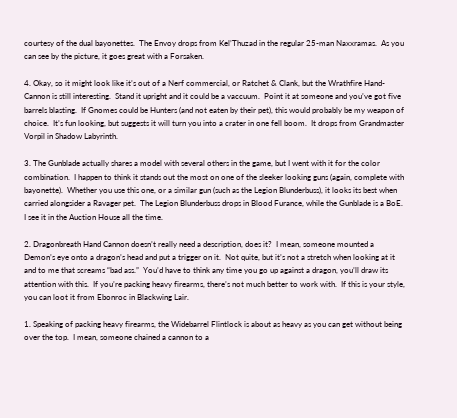courtesy of the dual bayonettes.  The Envoy drops from Kel’Thuzad in the regular 25-man Naxxramas.  As you can see by the picture, it goes great with a Forsaken.

4. Okay, so it might look like it’s out of a Nerf commercial, or Ratchet & Clank, but the Wrathfire Hand-Cannon is still interesting.  Stand it upright and it could be a vaccuum.  Point it at someone and you’ve got five barrels blasting.  If Gnomes could be Hunters (and not eaten by their pet), this would probably be my weapon of choice.  It’s fun looking, but suggests it will turn you into a crater in one fell boom.  It drops from Grandmaster Vorpil in Shadow Labyrinth.

3. The Gunblade actually shares a model with several others in the game, but I went with it for the color combination.  I happen to think it stands out the most on one of the sleeker looking guns (again, complete with bayonette).  Whether you use this one, or a similar gun (such as the Legion Blunderbuss), it looks its best when carried alongsider a Ravager pet.  The Legion Blunderbuss drops in Blood Furance, while the Gunblade is a BoE.  I see it in the Auction House all the time.

2. Dragonbreath Hand Cannon doesn’t really need a description, does it?  I mean, someone mounted a Demon’s eye onto a dragon’s head and put a trigger on it.  Not quite, but it’s not a stretch when looking at it and to me that screams “bad ass.”  You’d have to think any time you go up against a dragon, you’ll draw its attention with this.  If you’re packing heavy firearms, there’s not much better to work with.  If this is your style, you can loot it from Ebonroc in Blackwing Lair.

1. Speaking of packing heavy firearms, the Widebarrel Flintlock is about as heavy as you can get without being over the top.  I mean, someone chained a cannon to a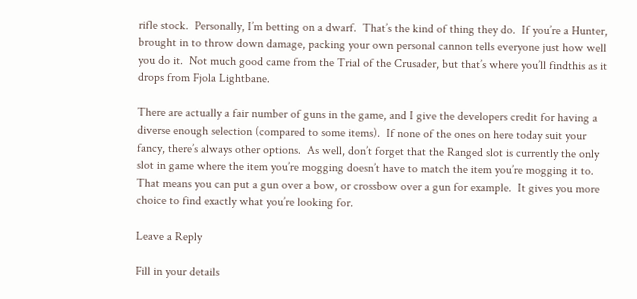rifle stock.  Personally, I’m betting on a dwarf.  That’s the kind of thing they do.  If you’re a Hunter, brought in to throw down damage, packing your own personal cannon tells everyone just how well you do it.  Not much good came from the Trial of the Crusader, but that’s where you’ll findthis as it drops from Fjola Lightbane.

There are actually a fair number of guns in the game, and I give the developers credit for having a diverse enough selection (compared to some items).  If none of the ones on here today suit your fancy, there’s always other options.  As well, don’t forget that the Ranged slot is currently the only slot in game where the item you’re mogging doesn’t have to match the item you’re mogging it to.  That means you can put a gun over a bow, or crossbow over a gun for example.  It gives you more choice to find exactly what you’re looking for.

Leave a Reply

Fill in your details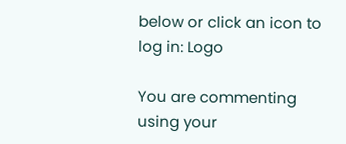below or click an icon to log in: Logo

You are commenting using your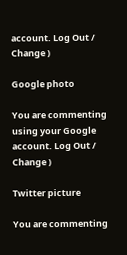account. Log Out /  Change )

Google photo

You are commenting using your Google account. Log Out /  Change )

Twitter picture

You are commenting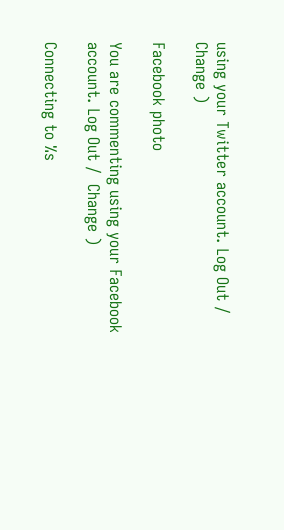using your Twitter account. Log Out /  Change )

Facebook photo

You are commenting using your Facebook account. Log Out /  Change )

Connecting to %s